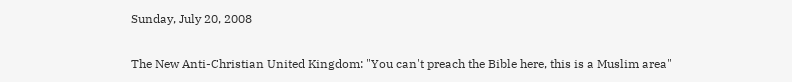Sunday, July 20, 2008

The New Anti-Christian United Kingdom: "You can't preach the Bible here, this is a Muslim area"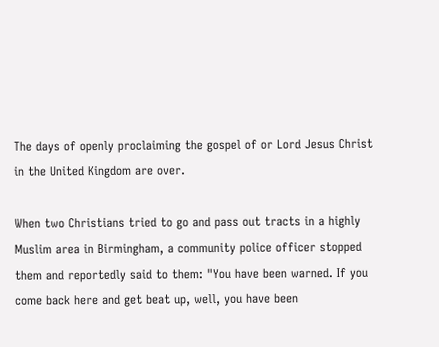The days of openly proclaiming the gospel of or Lord Jesus Christ in the United Kingdom are over.

When two Christians tried to go and pass out tracts in a highly Muslim area in Birmingham, a community police officer stopped them and reportedly said to them: "You have been warned. If you come back here and get beat up, well, you have been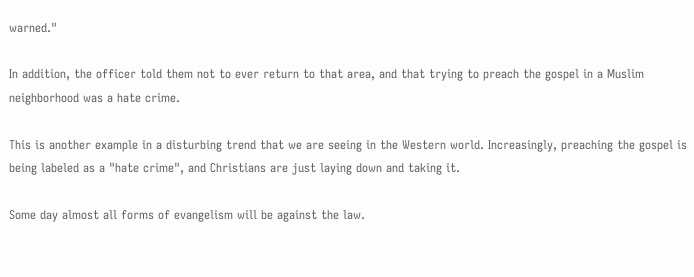warned."

In addition, the officer told them not to ever return to that area, and that trying to preach the gospel in a Muslim neighborhood was a hate crime.

This is another example in a disturbing trend that we are seeing in the Western world. Increasingly, preaching the gospel is being labeled as a "hate crime", and Christians are just laying down and taking it.

Some day almost all forms of evangelism will be against the law.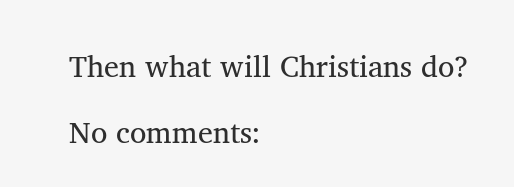Then what will Christians do?

No comments: